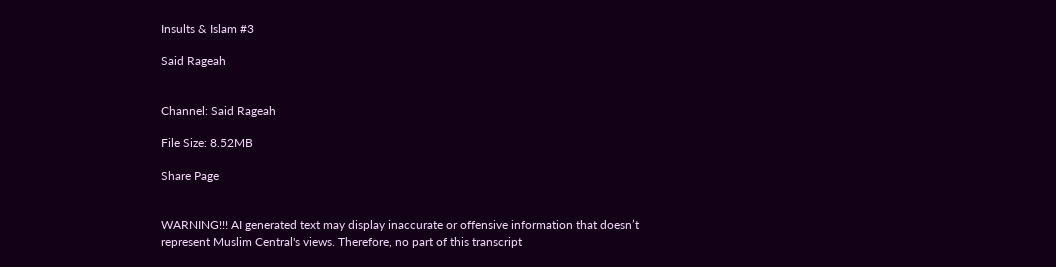Insults & Islam #3

Said Rageah


Channel: Said Rageah

File Size: 8.52MB

Share Page


WARNING!!! AI generated text may display inaccurate or offensive information that doesn’t represent Muslim Central's views. Therefore, no part of this transcript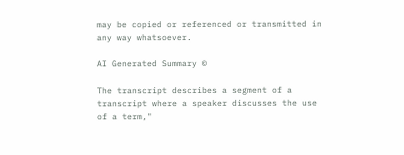may be copied or referenced or transmitted in any way whatsoever.

AI Generated Summary ©

The transcript describes a segment of a transcript where a speaker discusses the use of a term,"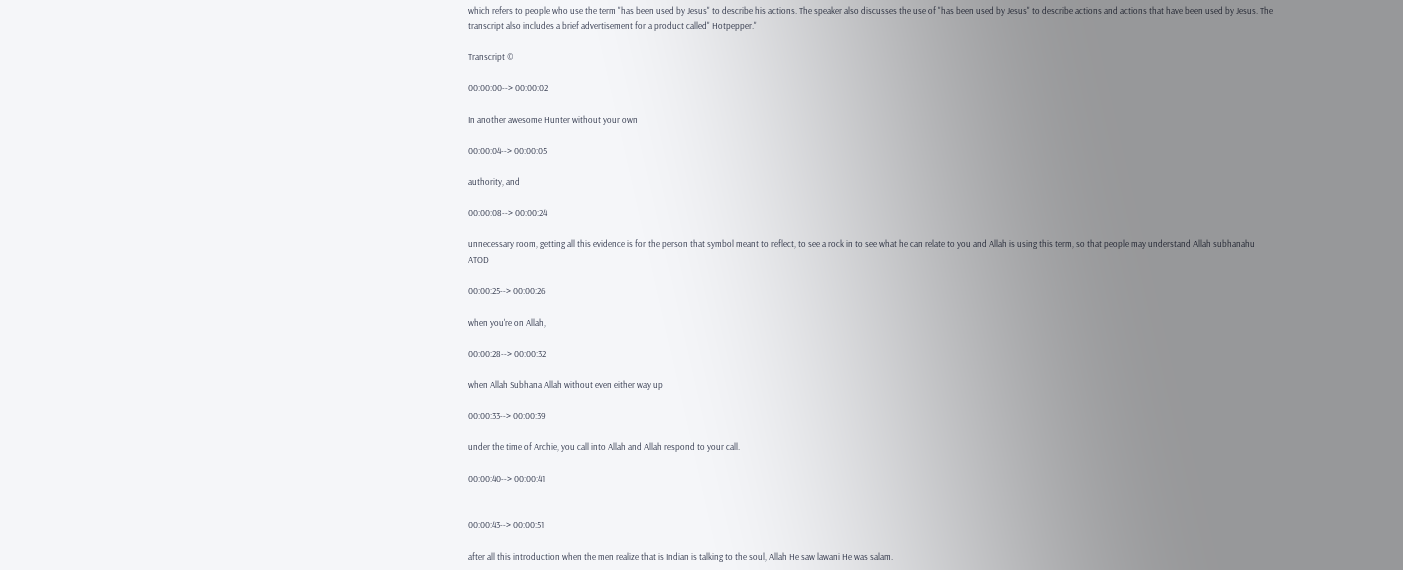which refers to people who use the term "has been used by Jesus" to describe his actions. The speaker also discusses the use of "has been used by Jesus" to describe actions and actions that have been used by Jesus. The transcript also includes a brief advertisement for a product called" Hotpepper."

Transcript ©

00:00:00--> 00:00:02

In another awesome Hunter without your own

00:00:04--> 00:00:05

authority, and

00:00:08--> 00:00:24

unnecessary room, getting all this evidence is for the person that symbol meant to reflect, to see a rock in to see what he can relate to you and Allah is using this term, so that people may understand Allah subhanahu ATOD

00:00:25--> 00:00:26

when you're on Allah,

00:00:28--> 00:00:32

when Allah Subhana Allah without even either way up

00:00:33--> 00:00:39

under the time of Archie, you call into Allah and Allah respond to your call.

00:00:40--> 00:00:41


00:00:43--> 00:00:51

after all this introduction when the men realize that is Indian is talking to the soul, Allah He saw lawani He was salam.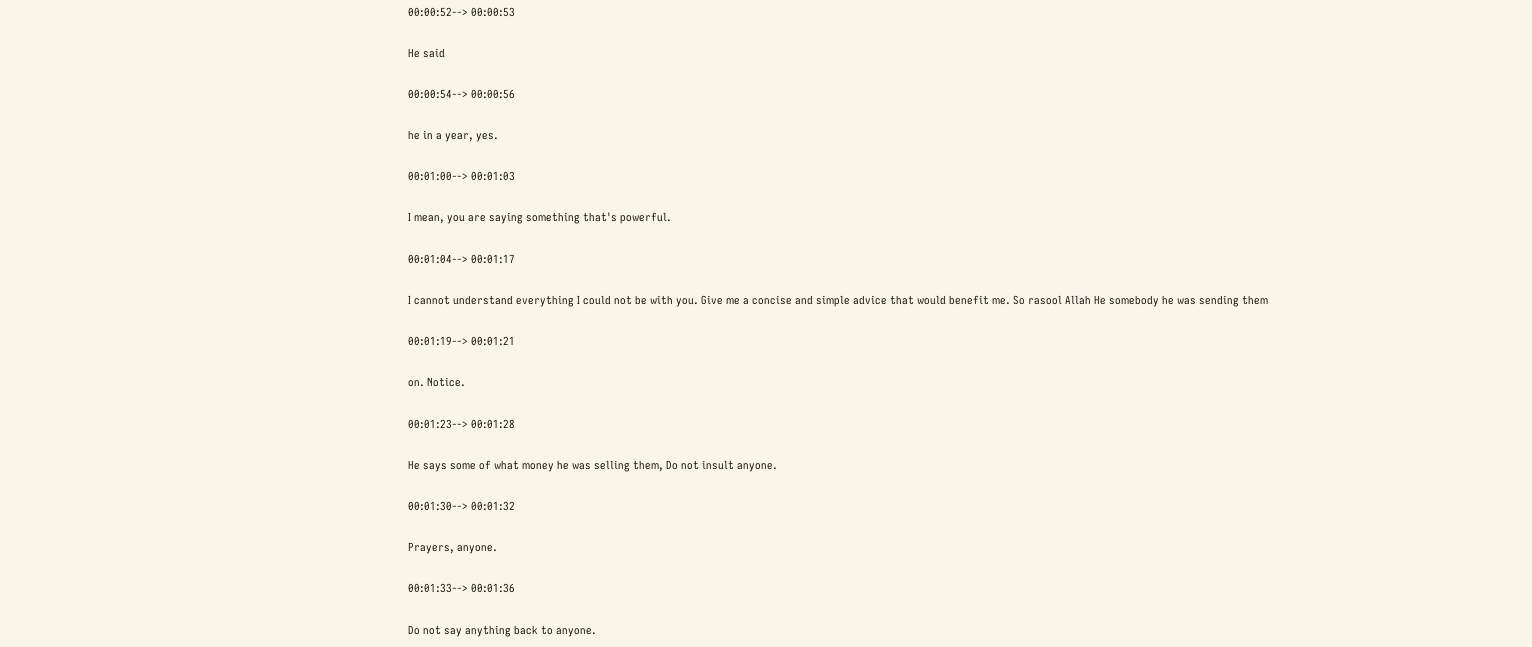00:00:52--> 00:00:53

He said

00:00:54--> 00:00:56

he in a year, yes.

00:01:00--> 00:01:03

I mean, you are saying something that's powerful.

00:01:04--> 00:01:17

I cannot understand everything I could not be with you. Give me a concise and simple advice that would benefit me. So rasool Allah He somebody he was sending them

00:01:19--> 00:01:21

on. Notice.

00:01:23--> 00:01:28

He says some of what money he was selling them, Do not insult anyone.

00:01:30--> 00:01:32

Prayers, anyone.

00:01:33--> 00:01:36

Do not say anything back to anyone.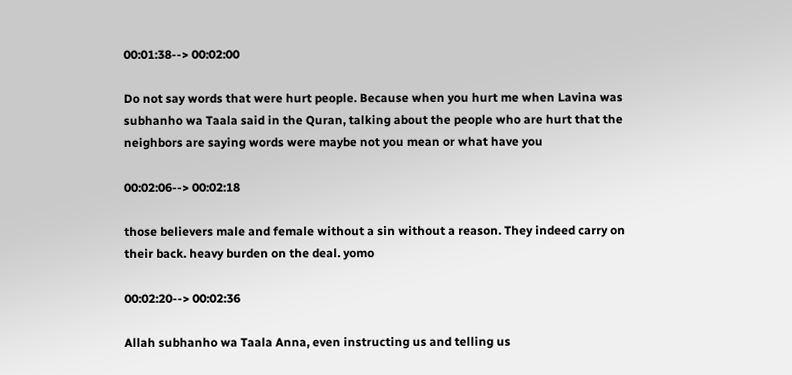00:01:38--> 00:02:00

Do not say words that were hurt people. Because when you hurt me when Lavina was subhanho wa Taala said in the Quran, talking about the people who are hurt that the neighbors are saying words were maybe not you mean or what have you

00:02:06--> 00:02:18

those believers male and female without a sin without a reason. They indeed carry on their back. heavy burden on the deal. yomo

00:02:20--> 00:02:36

Allah subhanho wa Taala Anna, even instructing us and telling us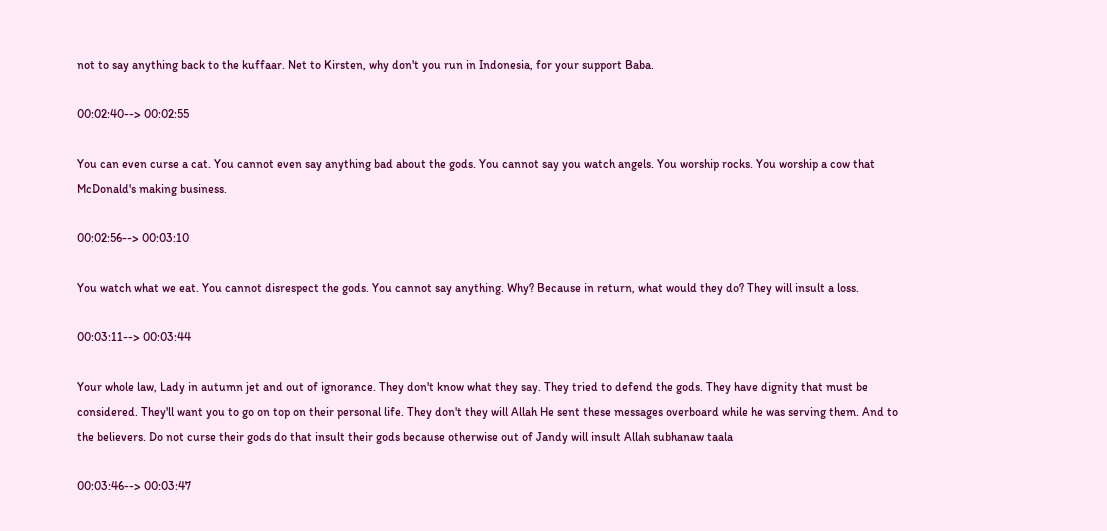not to say anything back to the kuffaar. Net to Kirsten, why don't you run in Indonesia, for your support Baba.

00:02:40--> 00:02:55

You can even curse a cat. You cannot even say anything bad about the gods. You cannot say you watch angels. You worship rocks. You worship a cow that McDonald's making business.

00:02:56--> 00:03:10

You watch what we eat. You cannot disrespect the gods. You cannot say anything. Why? Because in return, what would they do? They will insult a loss.

00:03:11--> 00:03:44

Your whole law, Lady in autumn jet and out of ignorance. They don't know what they say. They tried to defend the gods. They have dignity that must be considered. They'll want you to go on top on their personal life. They don't they will Allah He sent these messages overboard while he was serving them. And to the believers. Do not curse their gods do that insult their gods because otherwise out of Jandy will insult Allah subhanaw taala

00:03:46--> 00:03:47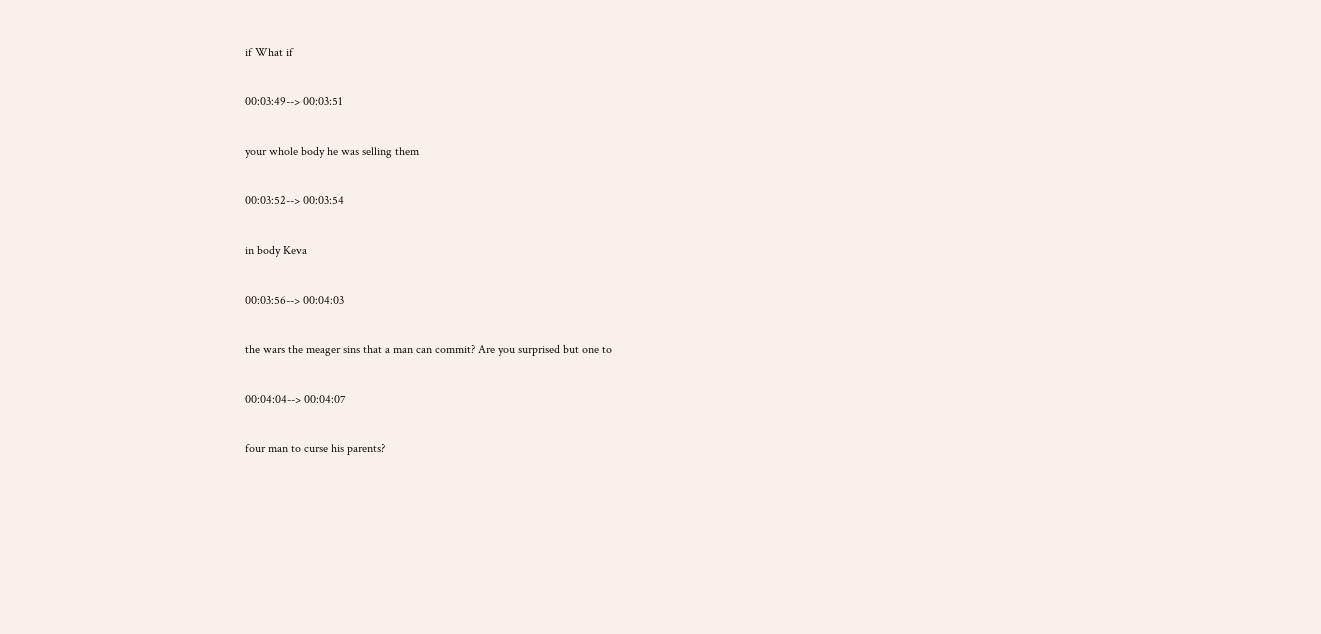if What if

00:03:49--> 00:03:51

your whole body he was selling them

00:03:52--> 00:03:54

in body Keva

00:03:56--> 00:04:03

the wars the meager sins that a man can commit? Are you surprised but one to

00:04:04--> 00:04:07

four man to curse his parents?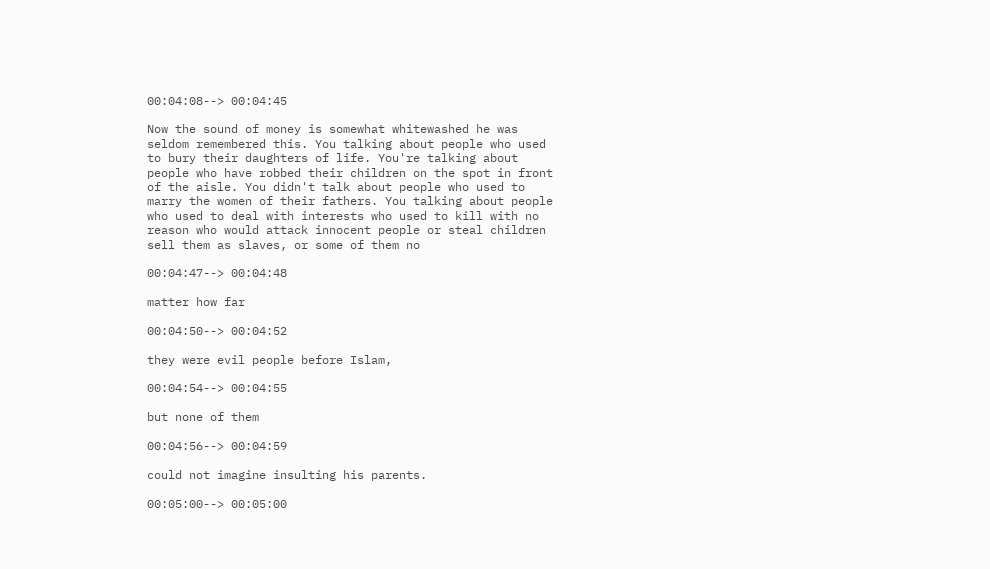00:04:08--> 00:04:45

Now the sound of money is somewhat whitewashed he was seldom remembered this. You talking about people who used to bury their daughters of life. You're talking about people who have robbed their children on the spot in front of the aisle. You didn't talk about people who used to marry the women of their fathers. You talking about people who used to deal with interests who used to kill with no reason who would attack innocent people or steal children sell them as slaves, or some of them no

00:04:47--> 00:04:48

matter how far

00:04:50--> 00:04:52

they were evil people before Islam,

00:04:54--> 00:04:55

but none of them

00:04:56--> 00:04:59

could not imagine insulting his parents.

00:05:00--> 00:05:00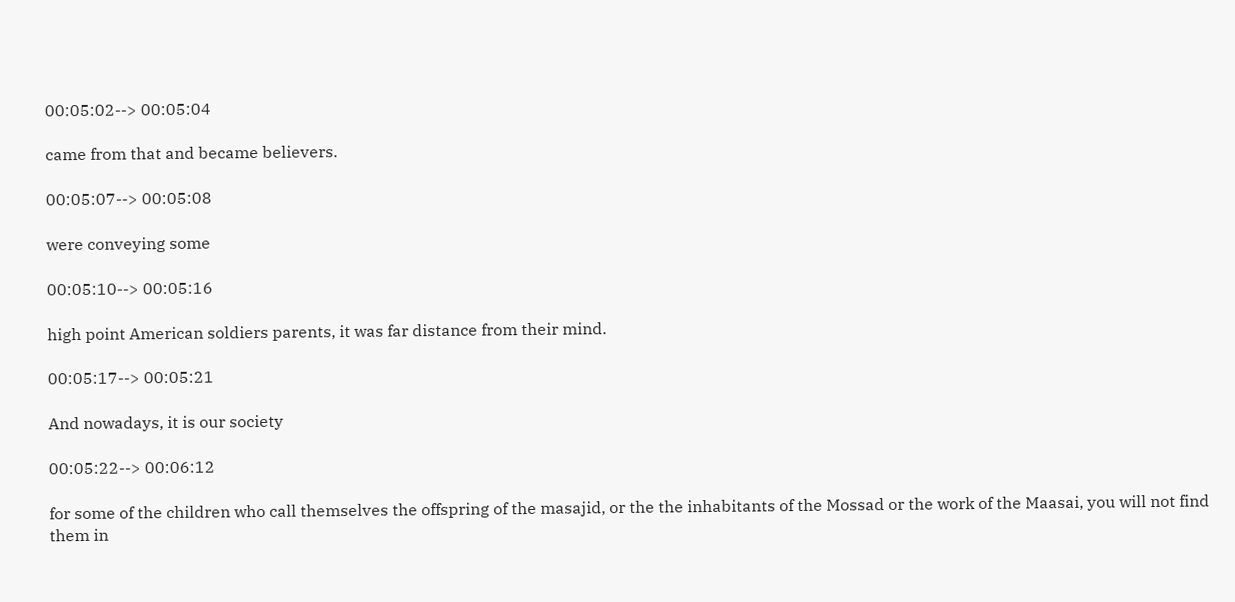00:05:02--> 00:05:04

came from that and became believers.

00:05:07--> 00:05:08

were conveying some

00:05:10--> 00:05:16

high point American soldiers parents, it was far distance from their mind.

00:05:17--> 00:05:21

And nowadays, it is our society

00:05:22--> 00:06:12

for some of the children who call themselves the offspring of the masajid, or the the inhabitants of the Mossad or the work of the Maasai, you will not find them in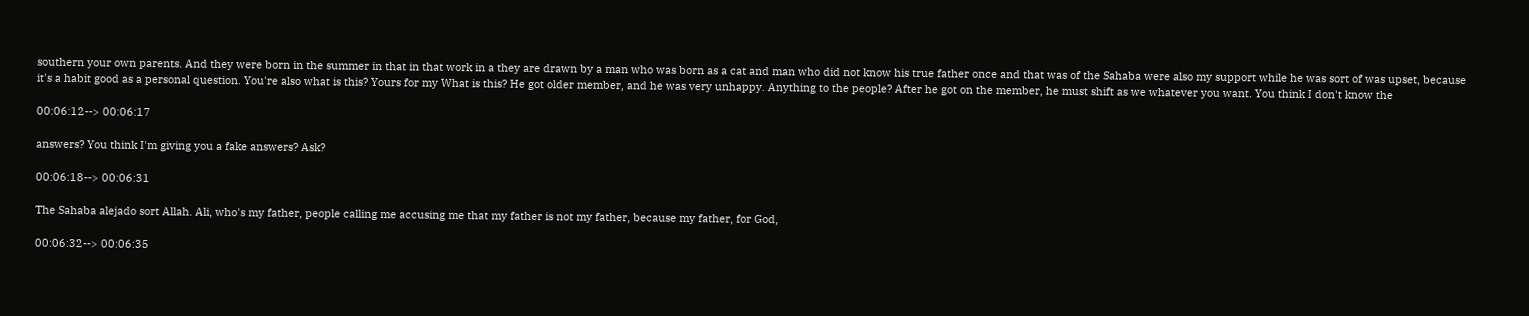southern your own parents. And they were born in the summer in that in that work in a they are drawn by a man who was born as a cat and man who did not know his true father once and that was of the Sahaba were also my support while he was sort of was upset, because it's a habit good as a personal question. You're also what is this? Yours for my What is this? He got older member, and he was very unhappy. Anything to the people? After he got on the member, he must shift as we whatever you want. You think I don't know the

00:06:12--> 00:06:17

answers? You think I'm giving you a fake answers? Ask?

00:06:18--> 00:06:31

The Sahaba alejado sort Allah. Ali, who's my father, people calling me accusing me that my father is not my father, because my father, for God,

00:06:32--> 00:06:35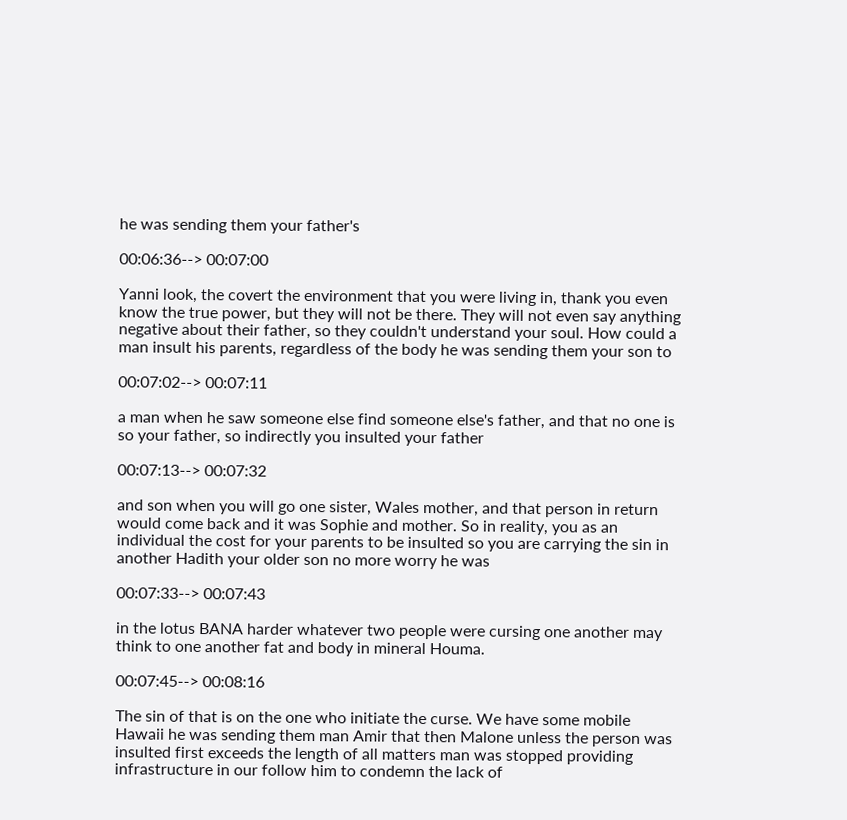he was sending them your father's

00:06:36--> 00:07:00

Yanni look, the covert the environment that you were living in, thank you even know the true power, but they will not be there. They will not even say anything negative about their father, so they couldn't understand your soul. How could a man insult his parents, regardless of the body he was sending them your son to

00:07:02--> 00:07:11

a man when he saw someone else find someone else's father, and that no one is so your father, so indirectly you insulted your father

00:07:13--> 00:07:32

and son when you will go one sister, Wales mother, and that person in return would come back and it was Sophie and mother. So in reality, you as an individual the cost for your parents to be insulted so you are carrying the sin in another Hadith your older son no more worry he was

00:07:33--> 00:07:43

in the lotus BANA harder whatever two people were cursing one another may think to one another fat and body in mineral Houma.

00:07:45--> 00:08:16

The sin of that is on the one who initiate the curse. We have some mobile Hawaii he was sending them man Amir that then Malone unless the person was insulted first exceeds the length of all matters man was stopped providing infrastructure in our follow him to condemn the lack of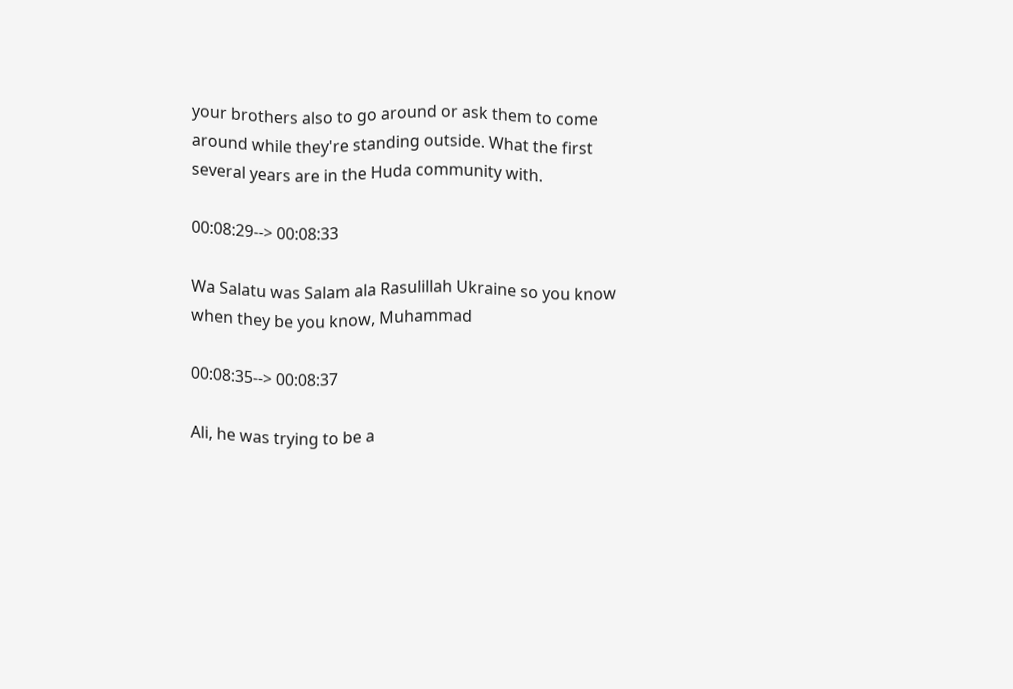your brothers also to go around or ask them to come around while they're standing outside. What the first several years are in the Huda community with.

00:08:29--> 00:08:33

Wa Salatu was Salam ala Rasulillah Ukraine so you know when they be you know, Muhammad

00:08:35--> 00:08:37

Ali, he was trying to be a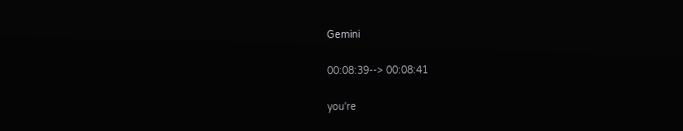Gemini

00:08:39--> 00:08:41

you're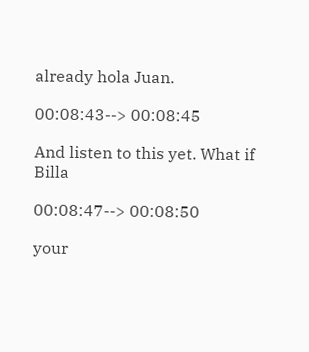already hola Juan.

00:08:43--> 00:08:45

And listen to this yet. What if Billa

00:08:47--> 00:08:50

your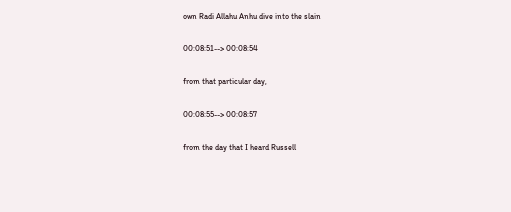own Radi Allahu Anhu dive into the slain

00:08:51--> 00:08:54

from that particular day,

00:08:55--> 00:08:57

from the day that I heard Russell